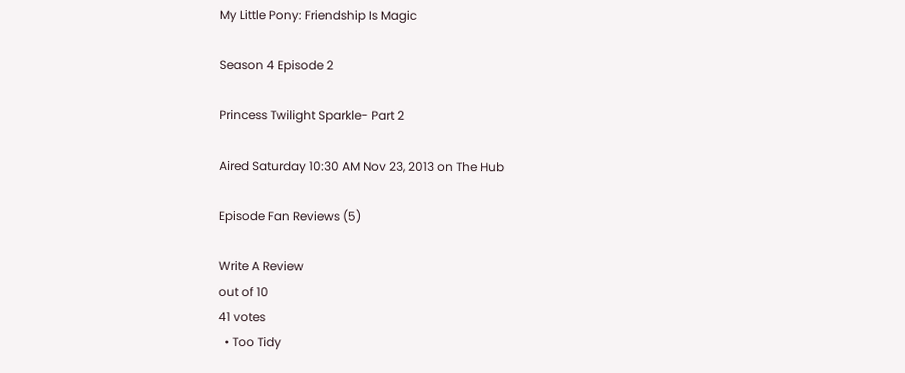My Little Pony: Friendship Is Magic

Season 4 Episode 2

Princess Twilight Sparkle- Part 2

Aired Saturday 10:30 AM Nov 23, 2013 on The Hub

Episode Fan Reviews (5)

Write A Review
out of 10
41 votes
  • Too Tidy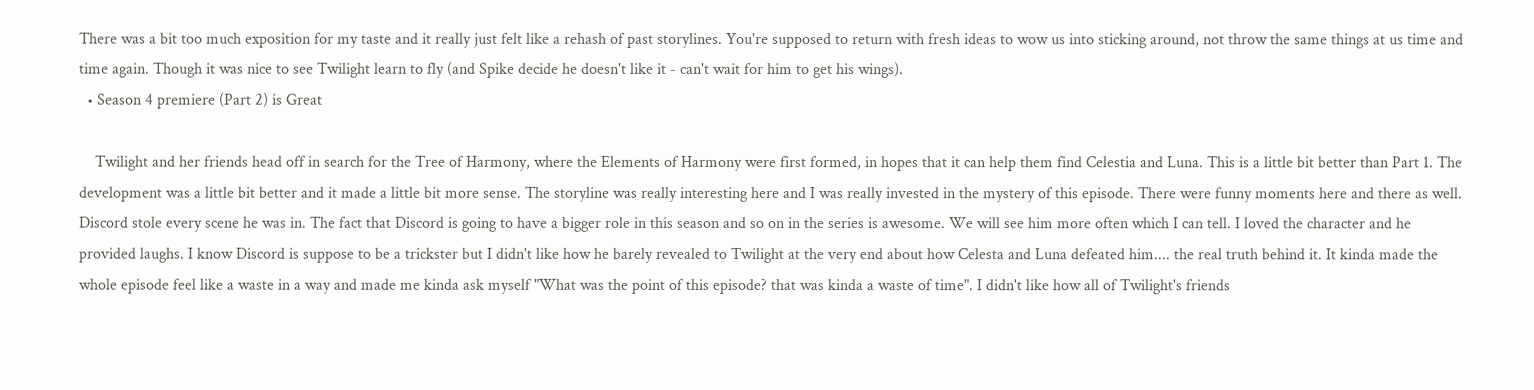There was a bit too much exposition for my taste and it really just felt like a rehash of past storylines. You're supposed to return with fresh ideas to wow us into sticking around, not throw the same things at us time and time again. Though it was nice to see Twilight learn to fly (and Spike decide he doesn't like it - can't wait for him to get his wings).
  • Season 4 premiere (Part 2) is Great

    Twilight and her friends head off in search for the Tree of Harmony, where the Elements of Harmony were first formed, in hopes that it can help them find Celestia and Luna. This is a little bit better than Part 1. The development was a little bit better and it made a little bit more sense. The storyline was really interesting here and I was really invested in the mystery of this episode. There were funny moments here and there as well. Discord stole every scene he was in. The fact that Discord is going to have a bigger role in this season and so on in the series is awesome. We will see him more often which I can tell. I loved the character and he provided laughs. I know Discord is suppose to be a trickster but I didn't like how he barely revealed to Twilight at the very end about how Celesta and Luna defeated him.... the real truth behind it. It kinda made the whole episode feel like a waste in a way and made me kinda ask myself "What was the point of this episode? that was kinda a waste of time". I didn't like how all of Twilight's friends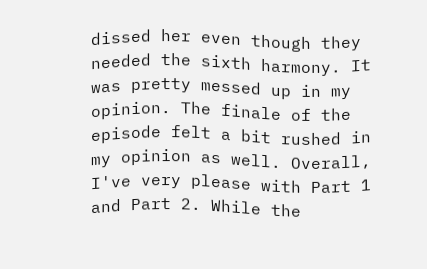dissed her even though they needed the sixth harmony. It was pretty messed up in my opinion. The finale of the episode felt a bit rushed in my opinion as well. Overall, I've very please with Part 1 and Part 2. While the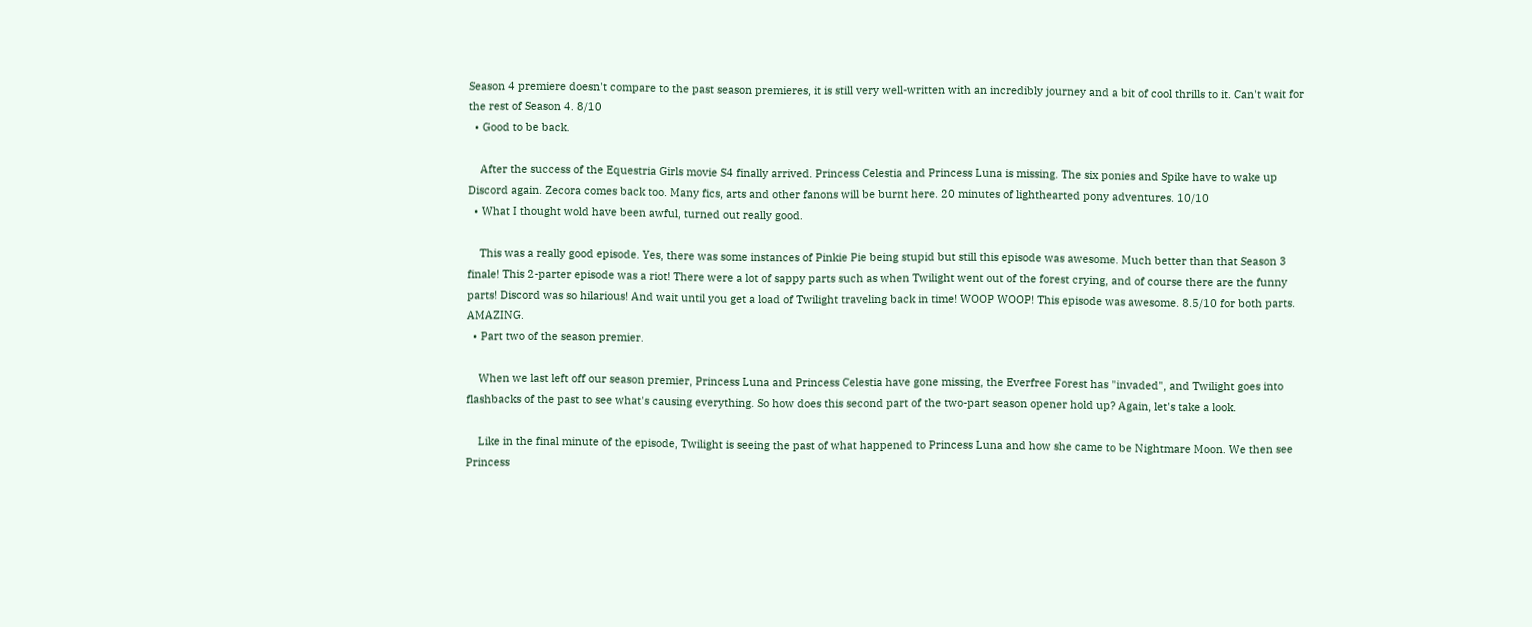Season 4 premiere doesn't compare to the past season premieres, it is still very well-written with an incredibly journey and a bit of cool thrills to it. Can't wait for the rest of Season 4. 8/10
  • Good to be back.

    After the success of the Equestria Girls movie S4 finally arrived. Princess Celestia and Princess Luna is missing. The six ponies and Spike have to wake up Discord again. Zecora comes back too. Many fics, arts and other fanons will be burnt here. 20 minutes of lighthearted pony adventures. 10/10
  • What I thought wold have been awful, turned out really good.

    This was a really good episode. Yes, there was some instances of Pinkie Pie being stupid but still this episode was awesome. Much better than that Season 3 finale! This 2-parter episode was a riot! There were a lot of sappy parts such as when Twilight went out of the forest crying, and of course there are the funny parts! Discord was so hilarious! And wait until you get a load of Twilight traveling back in time! WOOP WOOP! This episode was awesome. 8.5/10 for both parts. AMAZING.
  • Part two of the season premier.

    When we last left off our season premier, Princess Luna and Princess Celestia have gone missing, the Everfree Forest has "invaded", and Twilight goes into flashbacks of the past to see what's causing everything. So how does this second part of the two-part season opener hold up? Again, let's take a look.

    Like in the final minute of the episode, Twilight is seeing the past of what happened to Princess Luna and how she came to be Nightmare Moon. We then see Princess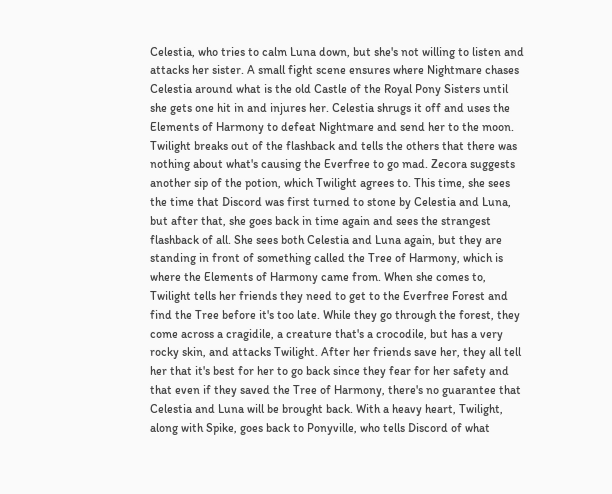Celestia, who tries to calm Luna down, but she's not willing to listen and attacks her sister. A small fight scene ensures where Nightmare chases Celestia around what is the old Castle of the Royal Pony Sisters until she gets one hit in and injures her. Celestia shrugs it off and uses the Elements of Harmony to defeat Nightmare and send her to the moon. Twilight breaks out of the flashback and tells the others that there was nothing about what's causing the Everfree to go mad. Zecora suggests another sip of the potion, which Twilight agrees to. This time, she sees the time that Discord was first turned to stone by Celestia and Luna, but after that, she goes back in time again and sees the strangest flashback of all. She sees both Celestia and Luna again, but they are standing in front of something called the Tree of Harmony, which is where the Elements of Harmony came from. When she comes to, Twilight tells her friends they need to get to the Everfree Forest and find the Tree before it's too late. While they go through the forest, they come across a cragidile, a creature that's a crocodile, but has a very rocky skin, and attacks Twilight. After her friends save her, they all tell her that it's best for her to go back since they fear for her safety and that even if they saved the Tree of Harmony, there's no guarantee that Celestia and Luna will be brought back. With a heavy heart, Twilight, along with Spike, goes back to Ponyville, who tells Discord of what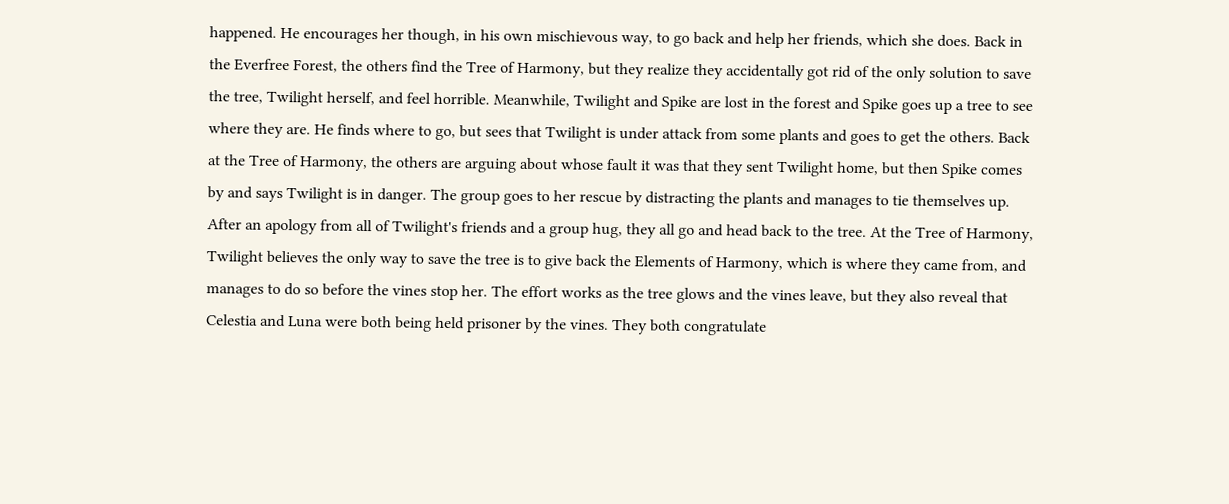happened. He encourages her though, in his own mischievous way, to go back and help her friends, which she does. Back in the Everfree Forest, the others find the Tree of Harmony, but they realize they accidentally got rid of the only solution to save the tree, Twilight herself, and feel horrible. Meanwhile, Twilight and Spike are lost in the forest and Spike goes up a tree to see where they are. He finds where to go, but sees that Twilight is under attack from some plants and goes to get the others. Back at the Tree of Harmony, the others are arguing about whose fault it was that they sent Twilight home, but then Spike comes by and says Twilight is in danger. The group goes to her rescue by distracting the plants and manages to tie themselves up. After an apology from all of Twilight's friends and a group hug, they all go and head back to the tree. At the Tree of Harmony, Twilight believes the only way to save the tree is to give back the Elements of Harmony, which is where they came from, and manages to do so before the vines stop her. The effort works as the tree glows and the vines leave, but they also reveal that Celestia and Luna were both being held prisoner by the vines. They both congratulate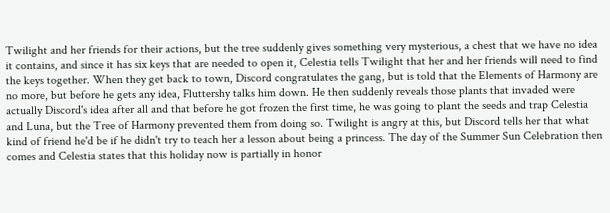Twilight and her friends for their actions, but the tree suddenly gives something very mysterious, a chest that we have no idea it contains, and since it has six keys that are needed to open it, Celestia tells Twilight that her and her friends will need to find the keys together. When they get back to town, Discord congratulates the gang, but is told that the Elements of Harmony are no more, but before he gets any idea, Fluttershy talks him down. He then suddenly reveals those plants that invaded were actually Discord's idea after all and that before he got frozen the first time, he was going to plant the seeds and trap Celestia and Luna, but the Tree of Harmony prevented them from doing so. Twilight is angry at this, but Discord tells her that what kind of friend he'd be if he didn't try to teach her a lesson about being a princess. The day of the Summer Sun Celebration then comes and Celestia states that this holiday now is partially in honor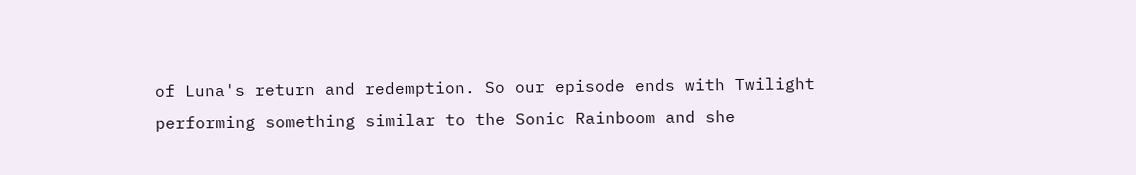of Luna's return and redemption. So our episode ends with Twilight performing something similar to the Sonic Rainboom and she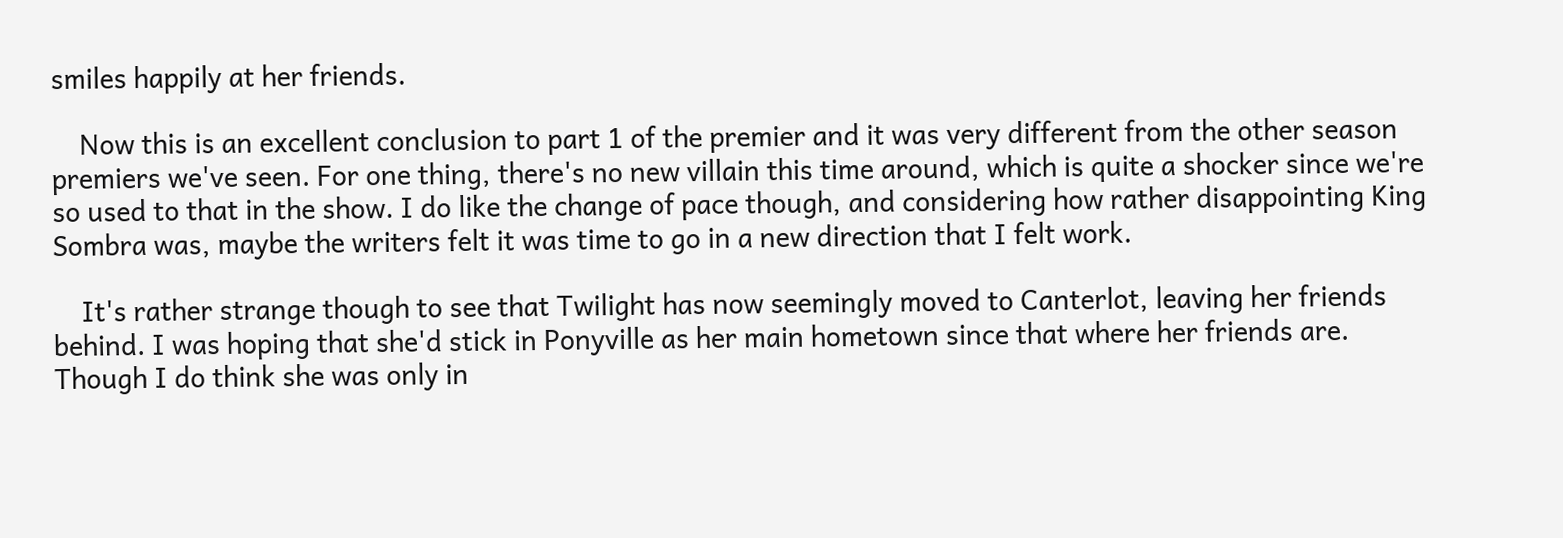smiles happily at her friends.

    Now this is an excellent conclusion to part 1 of the premier and it was very different from the other season premiers we've seen. For one thing, there's no new villain this time around, which is quite a shocker since we're so used to that in the show. I do like the change of pace though, and considering how rather disappointing King Sombra was, maybe the writers felt it was time to go in a new direction that I felt work.

    It's rather strange though to see that Twilight has now seemingly moved to Canterlot, leaving her friends behind. I was hoping that she'd stick in Ponyville as her main hometown since that where her friends are. Though I do think she was only in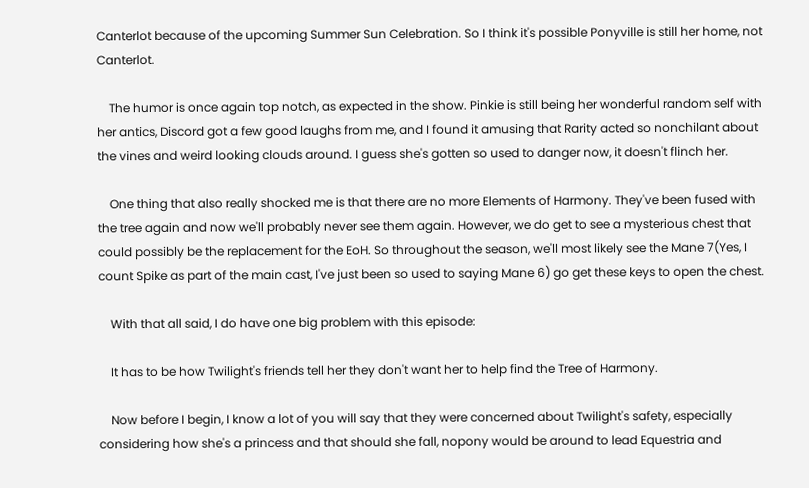Canterlot because of the upcoming Summer Sun Celebration. So I think it's possible Ponyville is still her home, not Canterlot.

    The humor is once again top notch, as expected in the show. Pinkie is still being her wonderful random self with her antics, Discord got a few good laughs from me, and I found it amusing that Rarity acted so nonchilant about the vines and weird looking clouds around. I guess she's gotten so used to danger now, it doesn't flinch her.

    One thing that also really shocked me is that there are no more Elements of Harmony. They've been fused with the tree again and now we'll probably never see them again. However, we do get to see a mysterious chest that could possibly be the replacement for the EoH. So throughout the season, we'll most likely see the Mane 7(Yes, I count Spike as part of the main cast, I've just been so used to saying Mane 6) go get these keys to open the chest.

    With that all said, I do have one big problem with this episode:

    It has to be how Twilight's friends tell her they don't want her to help find the Tree of Harmony.

    Now before I begin, I know a lot of you will say that they were concerned about Twilight's safety, especially considering how she's a princess and that should she fall, nopony would be around to lead Equestria and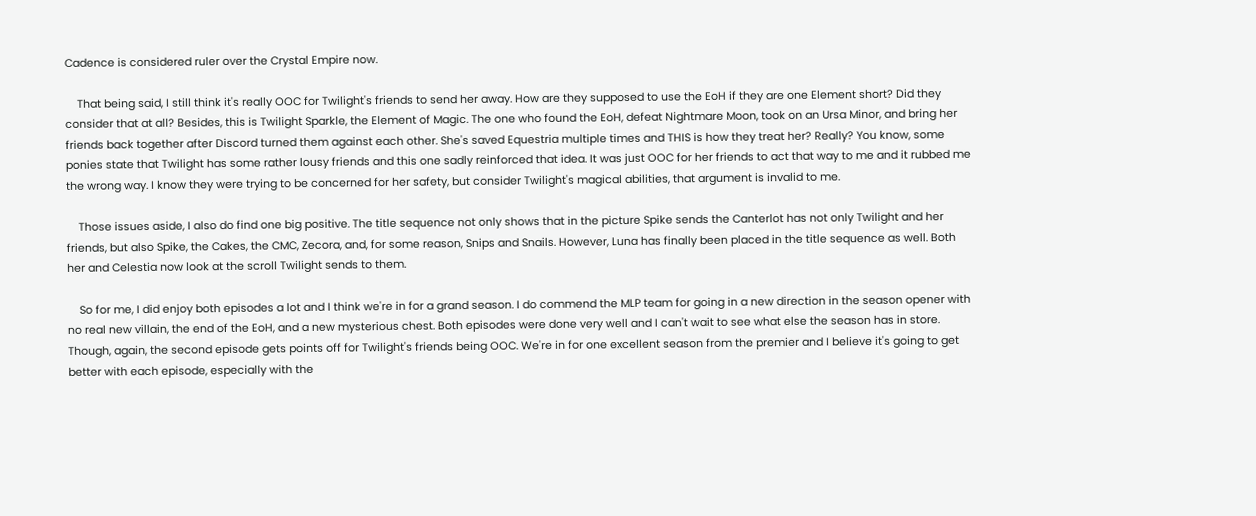Cadence is considered ruler over the Crystal Empire now.

    That being said, I still think it's really OOC for Twilight's friends to send her away. How are they supposed to use the EoH if they are one Element short? Did they consider that at all? Besides, this is Twilight Sparkle, the Element of Magic. The one who found the EoH, defeat Nightmare Moon, took on an Ursa Minor, and bring her friends back together after Discord turned them against each other. She's saved Equestria multiple times and THIS is how they treat her? Really? You know, some ponies state that Twilight has some rather lousy friends and this one sadly reinforced that idea. It was just OOC for her friends to act that way to me and it rubbed me the wrong way. I know they were trying to be concerned for her safety, but consider Twilight's magical abilities, that argument is invalid to me.

    Those issues aside, I also do find one big positive. The title sequence not only shows that in the picture Spike sends the Canterlot has not only Twilight and her friends, but also Spike, the Cakes, the CMC, Zecora, and, for some reason, Snips and Snails. However, Luna has finally been placed in the title sequence as well. Both her and Celestia now look at the scroll Twilight sends to them.

    So for me, I did enjoy both episodes a lot and I think we're in for a grand season. I do commend the MLP team for going in a new direction in the season opener with no real new villain, the end of the EoH, and a new mysterious chest. Both episodes were done very well and I can't wait to see what else the season has in store. Though, again, the second episode gets points off for Twilight's friends being OOC. We're in for one excellent season from the premier and I believe it's going to get better with each episode, especially with the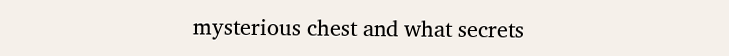mysterious chest and what secrets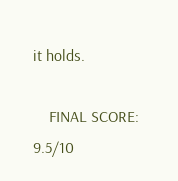it holds.

    FINAL SCORE: 9.5/10